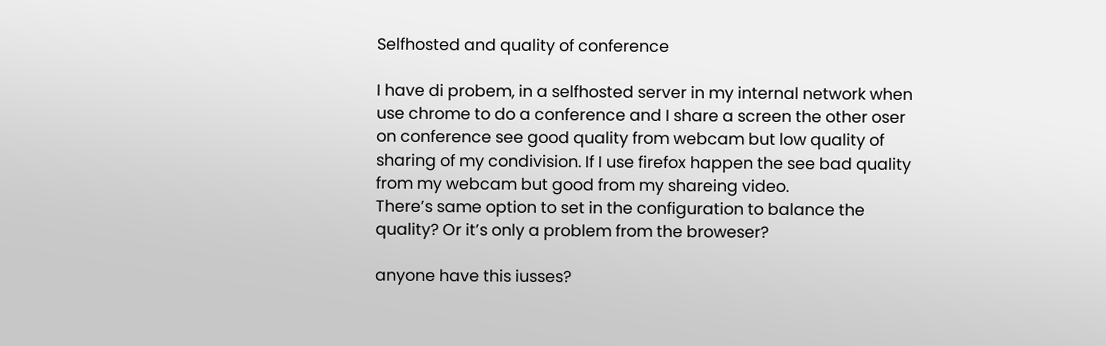Selfhosted and quality of conference

I have di probem, in a selfhosted server in my internal network when use chrome to do a conference and I share a screen the other oser on conference see good quality from webcam but low quality of sharing of my condivision. If I use firefox happen the see bad quality from my webcam but good from my shareing video.
There’s same option to set in the configuration to balance the quality? Or it’s only a problem from the broweser?

anyone have this iusses?